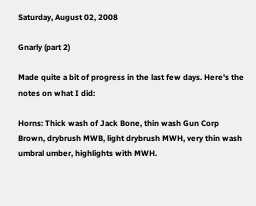Saturday, August 02, 2008

Gnarly (part 2)

Made quite a bit of progress in the last few days. Here's the notes on what I did:

Horns: Thick wash of Jack Bone, thin wash Gun Corp Brown, drybrush MWB, light drybrush MWH, very thin wash umbral umber, highlights with MWH.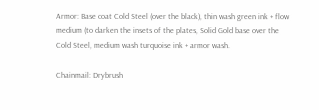Armor: Base coat Cold Steel (over the black), thin wash green ink + flow medium (to darken the insets of the plates, Solid Gold base over the Cold Steel, medium wash turquoise ink + armor wash.

Chainmail: Drybrush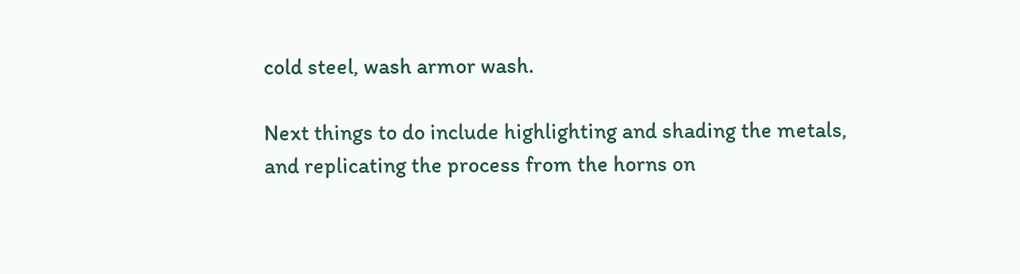cold steel, wash armor wash.

Next things to do include highlighting and shading the metals, and replicating the process from the horns on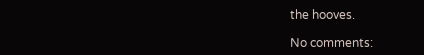the hooves.

No comments: